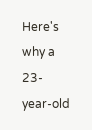Here's why a 23-year-old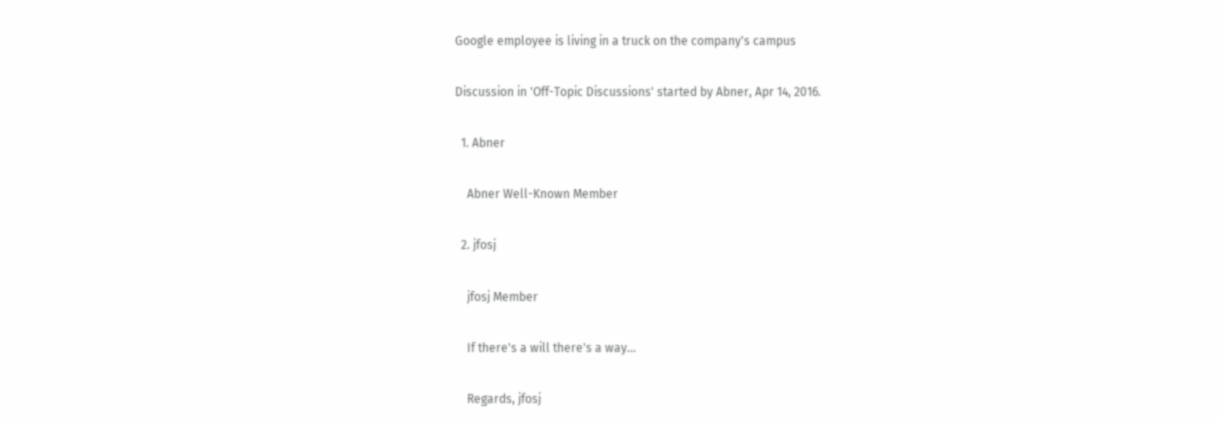Google employee is living in a truck on the company's campus

Discussion in 'Off-Topic Discussions' started by Abner, Apr 14, 2016.

  1. Abner

    Abner Well-Known Member

  2. jfosj

    jfosj Member

    If there's a will there's a way...

    Regards, jfosj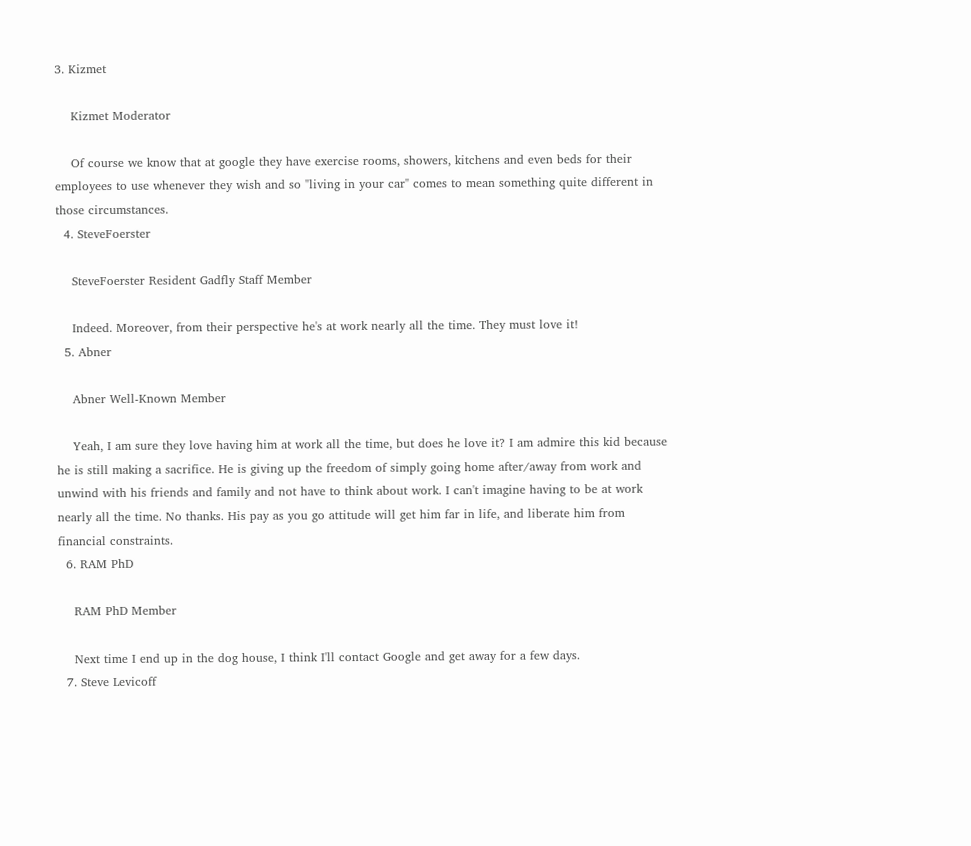3. Kizmet

    Kizmet Moderator

    Of course we know that at google they have exercise rooms, showers, kitchens and even beds for their employees to use whenever they wish and so "living in your car" comes to mean something quite different in those circumstances.
  4. SteveFoerster

    SteveFoerster Resident Gadfly Staff Member

    Indeed. Moreover, from their perspective he's at work nearly all the time. They must love it!
  5. Abner

    Abner Well-Known Member

    Yeah, I am sure they love having him at work all the time, but does he love it? I am admire this kid because he is still making a sacrifice. He is giving up the freedom of simply going home after/away from work and unwind with his friends and family and not have to think about work. I can't imagine having to be at work nearly all the time. No thanks. His pay as you go attitude will get him far in life, and liberate him from financial constraints.
  6. RAM PhD

    RAM PhD Member

    Next time I end up in the dog house, I think I'll contact Google and get away for a few days.
  7. Steve Levicoff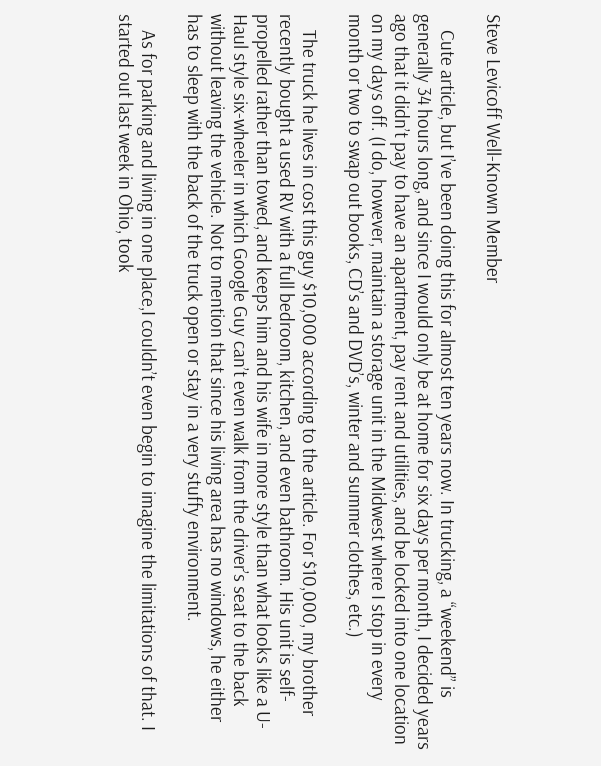Steve Levicoff Well-Known Member

    Cute article, but I’ve been doing this for almost ten years now. In trucking, a “weekend” is generally 34 hours long, and since I would only be at home for six days per month, I decided years ago that it didn’t pay to have an apartment, pay rent and utilities, and be locked into one location on my days off. (I do, however, maintain a storage unit in the Midwest where I stop in every month or two to swap out books, CD’s and DVD’s, winter and summer clothes, etc.)

    The truck he lives in cost this guy $10,000 according to the article. For $10,000, my brother recently bought a used RV with a full bedroom, kitchen, and even bathroom. His unit is self-propelled rather than towed, and keeps him and his wife in more style than what looks like a U-Haul style six-wheeler in which Google Guy can’t even walk from the driver’s seat to the back without leaving the vehicle. Not to mention that since his living area has no windows, he either has to sleep with the back of the truck open or stay in a very stuffy environment.

    As for parking and living in one place,I couldn’t even begin to imagine the limitations of that. I started out last week in Ohio, took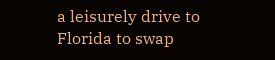a leisurely drive to Florida to swap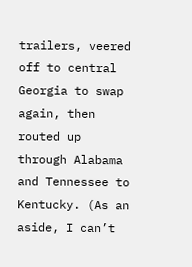trailers, veered off to central Georgia to swap again, then routed up through Alabama and Tennessee to Kentucky. (As an aside, I can’t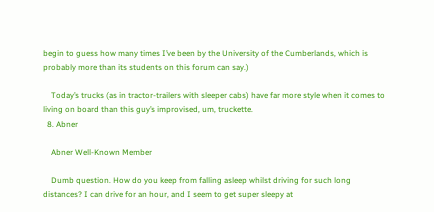begin to guess how many times I’ve been by the University of the Cumberlands, which is probably more than its students on this forum can say.)

    Today’s trucks (as in tractor-trailers with sleeper cabs) have far more style when it comes to living on board than this guy’s improvised, um, truckette.
  8. Abner

    Abner Well-Known Member

    Dumb question. How do you keep from falling asleep whilst driving for such long distances? I can drive for an hour, and I seem to get super sleepy at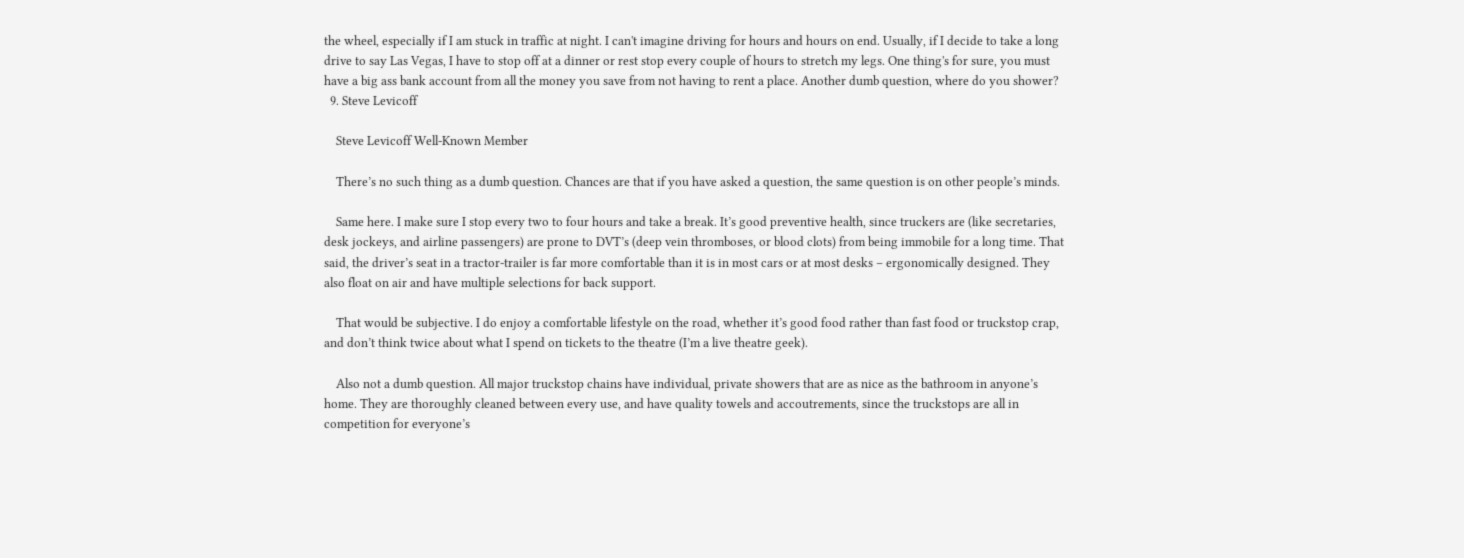the wheel, especially if I am stuck in traffic at night. I can't imagine driving for hours and hours on end. Usually, if I decide to take a long drive to say Las Vegas, I have to stop off at a dinner or rest stop every couple of hours to stretch my legs. One thing's for sure, you must have a big ass bank account from all the money you save from not having to rent a place. Another dumb question, where do you shower?
  9. Steve Levicoff

    Steve Levicoff Well-Known Member

    There’s no such thing as a dumb question. Chances are that if you have asked a question, the same question is on other people’s minds.

    Same here. I make sure I stop every two to four hours and take a break. It’s good preventive health, since truckers are (like secretaries, desk jockeys, and airline passengers) are prone to DVT’s (deep vein thromboses, or blood clots) from being immobile for a long time. That said, the driver’s seat in a tractor-trailer is far more comfortable than it is in most cars or at most desks – ergonomically designed. They also float on air and have multiple selections for back support.

    That would be subjective. I do enjoy a comfortable lifestyle on the road, whether it’s good food rather than fast food or truckstop crap, and don’t think twice about what I spend on tickets to the theatre (I’m a live theatre geek).

    Also not a dumb question. All major truckstop chains have individual, private showers that are as nice as the bathroom in anyone’s home. They are thoroughly cleaned between every use, and have quality towels and accoutrements, since the truckstops are all in competition for everyone’s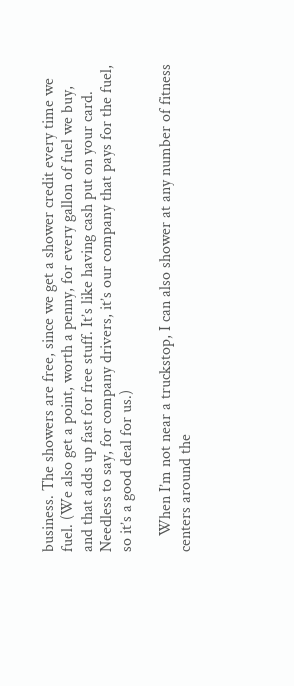business. The showers are free, since we get a shower credit every time we fuel. (We also get a point, worth a penny, for every gallon of fuel we buy, and that adds up fast for free stuff. It’s like having cash put on your card. Needless to say, for company drivers, it’s our company that pays for the fuel, so it’s a good deal for us.)

    When I’m not near a truckstop, I can also shower at any number of fitness centers around the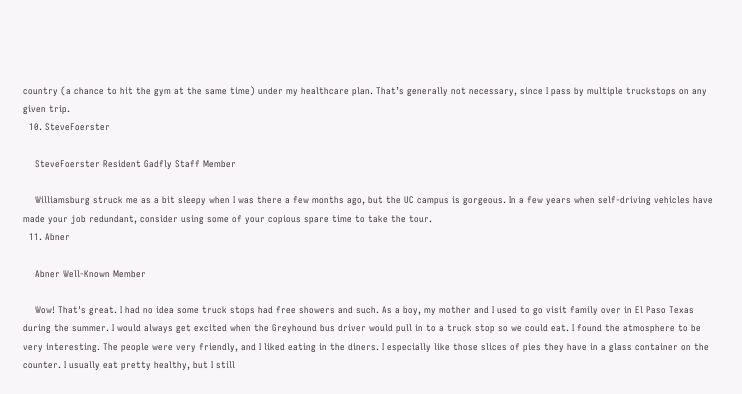country (a chance to hit the gym at the same time) under my healthcare plan. That’s generally not necessary, since I pass by multiple truckstops on any given trip.
  10. SteveFoerster

    SteveFoerster Resident Gadfly Staff Member

    Williamsburg struck me as a bit sleepy when I was there a few months ago, but the UC campus is gorgeous. In a few years when self-driving vehicles have made your job redundant, consider using some of your copious spare time to take the tour.
  11. Abner

    Abner Well-Known Member

    Wow! That's great. I had no idea some truck stops had free showers and such. As a boy, my mother and I used to go visit family over in El Paso Texas during the summer. I would always get excited when the Greyhound bus driver would pull in to a truck stop so we could eat. I found the atmosphere to be very interesting. The people were very friendly, and I liked eating in the diners. I especially like those slices of pies they have in a glass container on the counter. I usually eat pretty healthy, but I still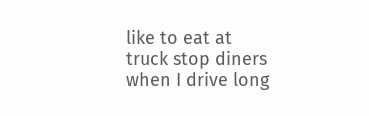like to eat at truck stop diners when I drive long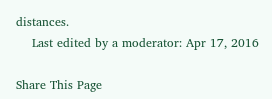distances.
    Last edited by a moderator: Apr 17, 2016

Share This Page